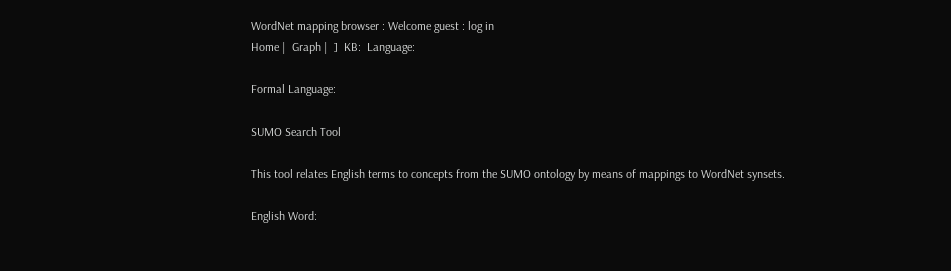WordNet mapping browser : Welcome guest : log in
Home |  Graph |  ]  KB:  Language:

Formal Language:

SUMO Search Tool

This tool relates English terms to concepts from the SUMO ontology by means of mappings to WordNet synsets.

English Word: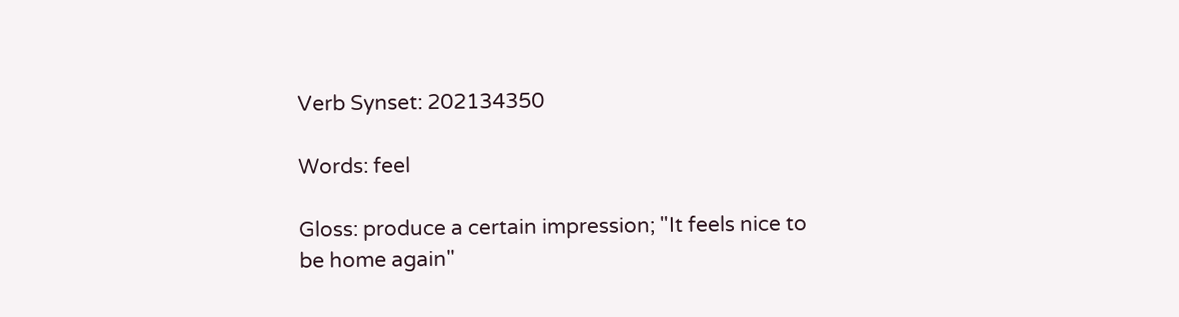Verb Synset: 202134350

Words: feel

Gloss: produce a certain impression; "It feels nice to be home again"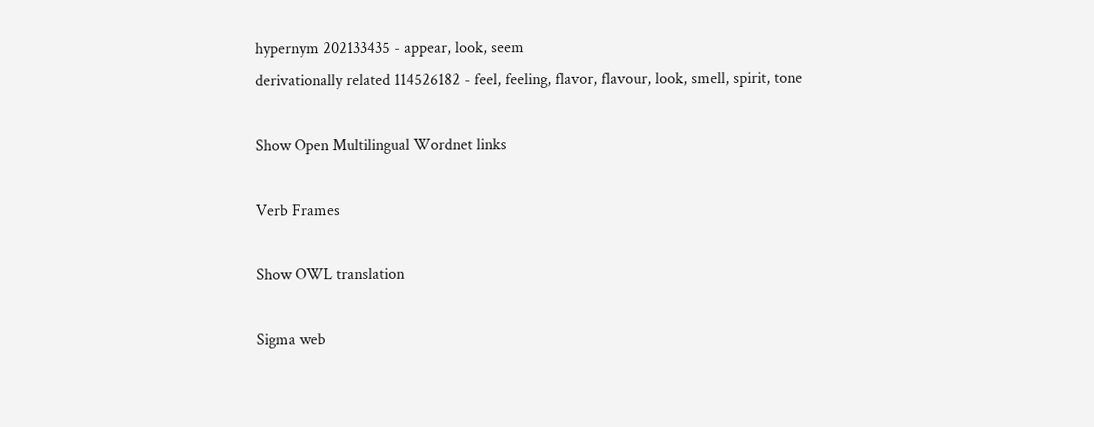hypernym 202133435 - appear, look, seem
derivationally related 114526182 - feel, feeling, flavor, flavour, look, smell, spirit, tone

Show Open Multilingual Wordnet links

Verb Frames

Show OWL translation

Sigma web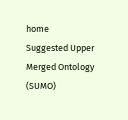home      Suggested Upper Merged Ontology (SUMO)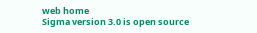web home
Sigma version 3.0 is open source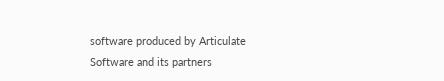software produced by Articulate Software and its partners